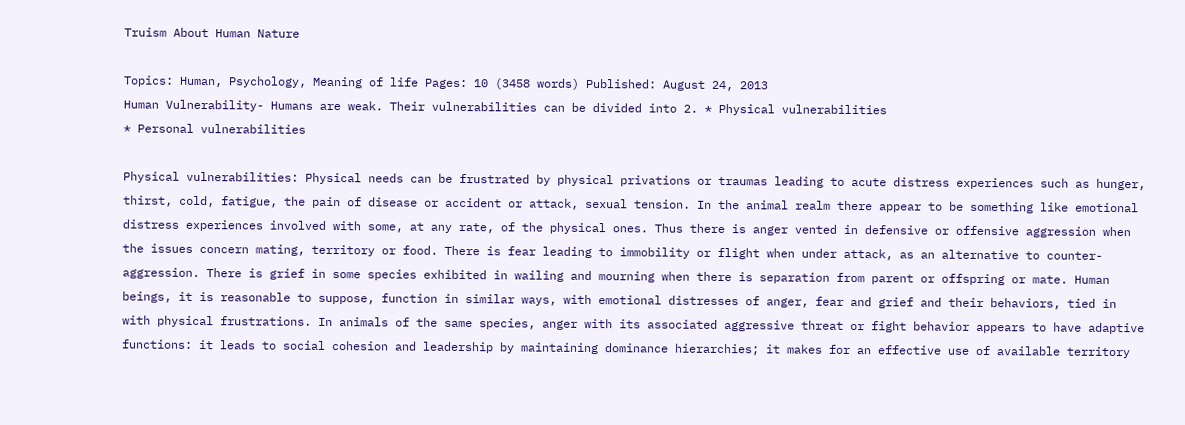Truism About Human Nature

Topics: Human, Psychology, Meaning of life Pages: 10 (3458 words) Published: August 24, 2013
Human Vulnerability- Humans are weak. Their vulnerabilities can be divided into 2. * Physical vulnerabilities
* Personal vulnerabilities

Physical vulnerabilities: Physical needs can be frustrated by physical privations or traumas leading to acute distress experiences such as hunger, thirst, cold, fatigue, the pain of disease or accident or attack, sexual tension. In the animal realm there appear to be something like emotional distress experiences involved with some, at any rate, of the physical ones. Thus there is anger vented in defensive or offensive aggression when the issues concern mating, territory or food. There is fear leading to immobility or flight when under attack, as an alternative to counter-aggression. There is grief in some species exhibited in wailing and mourning when there is separation from parent or offspring or mate. Human beings, it is reasonable to suppose, function in similar ways, with emotional distresses of anger, fear and grief and their behaviors, tied in with physical frustrations. In animals of the same species, anger with its associated aggressive threat or fight behavior appears to have adaptive functions: it leads to social cohesion and leadership by maintaining dominance hierarchies; it makes for an effective use of available territory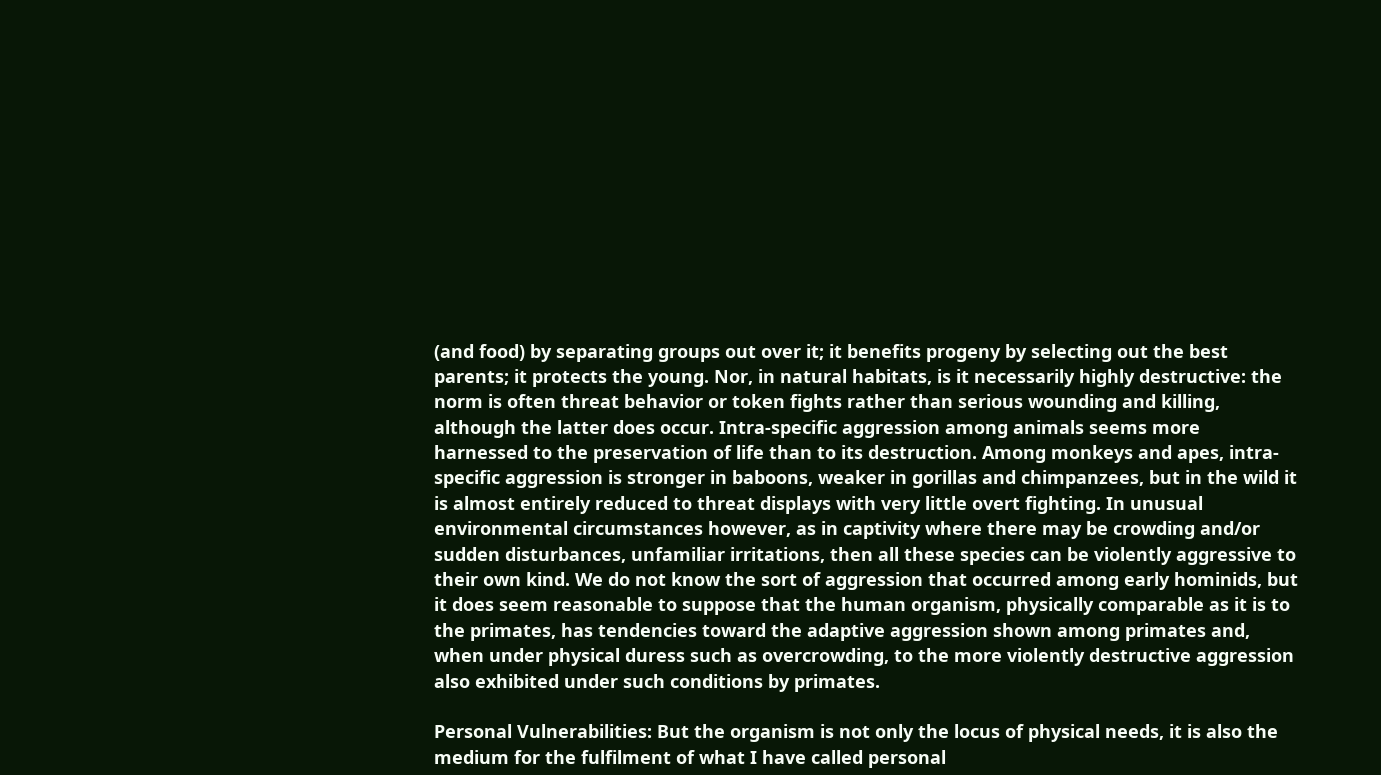(and food) by separating groups out over it; it benefits progeny by selecting out the best parents; it protects the young. Nor, in natural habitats, is it necessarily highly destructive: the norm is often threat behavior or token fights rather than serious wounding and killing, although the latter does occur. Intra-specific aggression among animals seems more harnessed to the preservation of life than to its destruction. Among monkeys and apes, intra-specific aggression is stronger in baboons, weaker in gorillas and chimpanzees, but in the wild it is almost entirely reduced to threat displays with very little overt fighting. In unusual environmental circumstances however, as in captivity where there may be crowding and/or sudden disturbances, unfamiliar irritations, then all these species can be violently aggressive to their own kind. We do not know the sort of aggression that occurred among early hominids, but it does seem reasonable to suppose that the human organism, physically comparable as it is to the primates, has tendencies toward the adaptive aggression shown among primates and, when under physical duress such as overcrowding, to the more violently destructive aggression also exhibited under such conditions by primates.

Personal Vulnerabilities: But the organism is not only the locus of physical needs, it is also the medium for the fulfilment of what I have called personal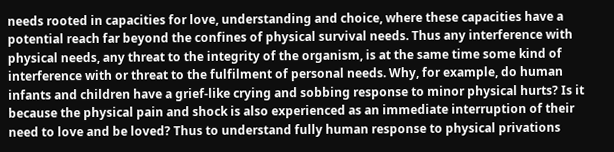needs rooted in capacities for love, understanding and choice, where these capacities have a potential reach far beyond the confines of physical survival needs. Thus any interference with physical needs, any threat to the integrity of the organism, is at the same time some kind of interference with or threat to the fulfilment of personal needs. Why, for example, do human infants and children have a grief-like crying and sobbing response to minor physical hurts? Is it because the physical pain and shock is also experienced as an immediate interruption of their need to love and be loved? Thus to understand fully human response to physical privations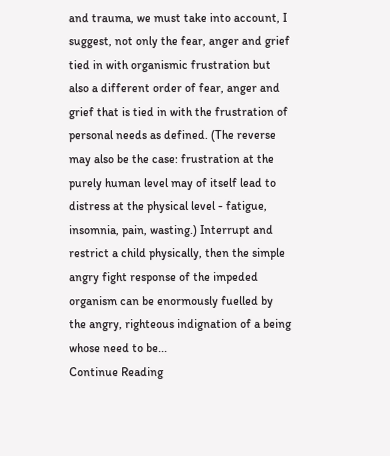and trauma, we must take into account, I suggest, not only the fear, anger and grief tied in with organismic frustration but also a different order of fear, anger and grief that is tied in with the frustration of personal needs as defined. (The reverse may also be the case: frustration at the purely human level may of itself lead to distress at the physical level - fatigue, insomnia, pain, wasting.) Interrupt and restrict a child physically, then the simple angry fight response of the impeded organism can be enormously fuelled by the angry, righteous indignation of a being whose need to be...
Continue Reading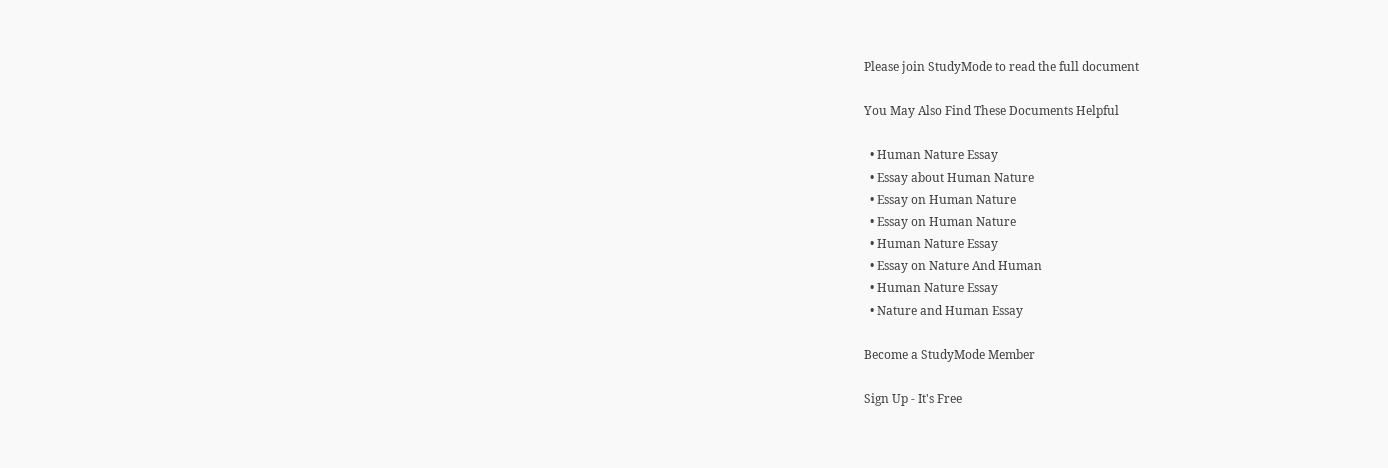Please join StudyMode to read the full document

You May Also Find These Documents Helpful

  • Human Nature Essay
  • Essay about Human Nature
  • Essay on Human Nature
  • Essay on Human Nature
  • Human Nature Essay
  • Essay on Nature And Human
  • Human Nature Essay
  • Nature and Human Essay

Become a StudyMode Member

Sign Up - It's Free